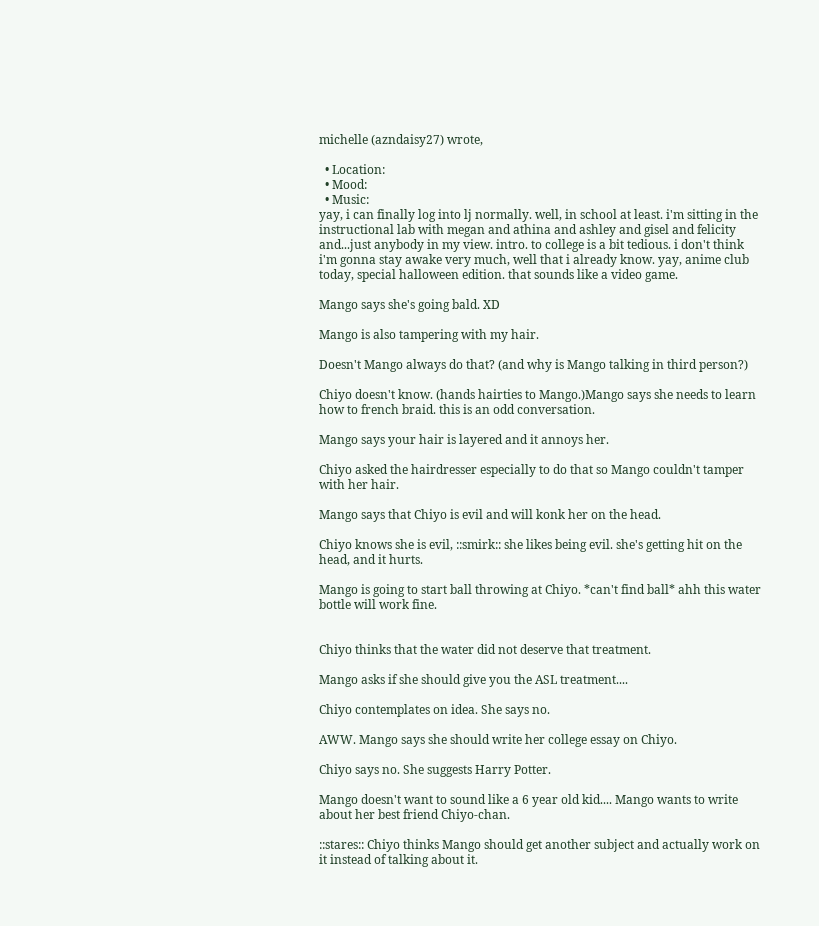michelle (azndaisy27) wrote,

  • Location:
  • Mood:
  • Music:
yay, i can finally log into lj normally. well, in school at least. i'm sitting in the instructional lab with megan and athina and ashley and gisel and felicity and...just anybody in my view. intro. to college is a bit tedious. i don't think i'm gonna stay awake very much, well that i already know. yay, anime club today, special halloween edition. that sounds like a video game.

Mango says she's going bald. XD

Mango is also tampering with my hair.

Doesn't Mango always do that? (and why is Mango talking in third person?)

Chiyo doesn't know. (hands hairties to Mango.)Mango says she needs to learn how to french braid. this is an odd conversation.

Mango says your hair is layered and it annoys her.

Chiyo asked the hairdresser especially to do that so Mango couldn't tamper with her hair.

Mango says that Chiyo is evil and will konk her on the head.

Chiyo knows she is evil, ::smirk:: she likes being evil. she's getting hit on the head, and it hurts.

Mango is going to start ball throwing at Chiyo. *can't find ball* ahh this water bottle will work fine.


Chiyo thinks that the water did not deserve that treatment.

Mango asks if she should give you the ASL treatment....

Chiyo contemplates on idea. She says no.

AWW. Mango says she should write her college essay on Chiyo.

Chiyo says no. She suggests Harry Potter.

Mango doesn't want to sound like a 6 year old kid.... Mango wants to write about her best friend Chiyo-chan.

::stares:: Chiyo thinks Mango should get another subject and actually work on it instead of talking about it.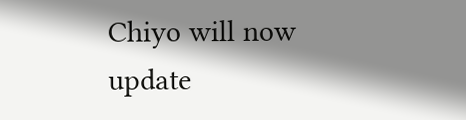Chiyo will now update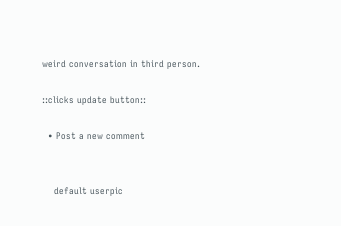weird conversation in third person.

::clicks update button::

  • Post a new comment


    default userpic